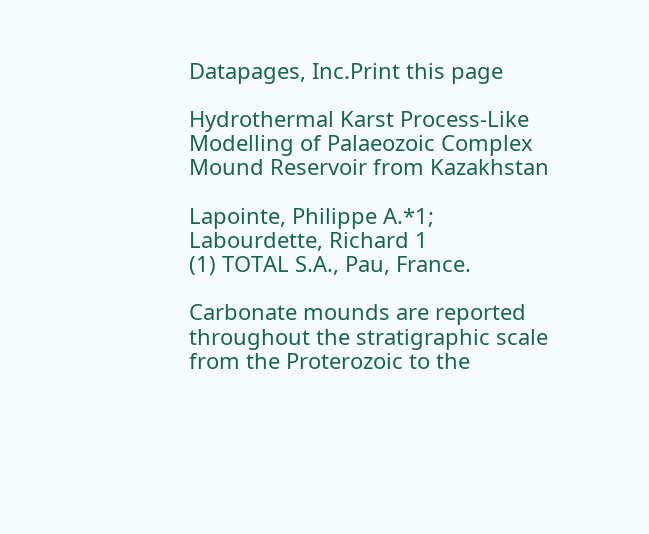Datapages, Inc.Print this page

Hydrothermal Karst Process-Like Modelling of Palaeozoic Complex Mound Reservoir from Kazakhstan

Lapointe, Philippe A.*1; Labourdette, Richard 1
(1) TOTAL S.A., Pau, France.

Carbonate mounds are reported throughout the stratigraphic scale from the Proterozoic to the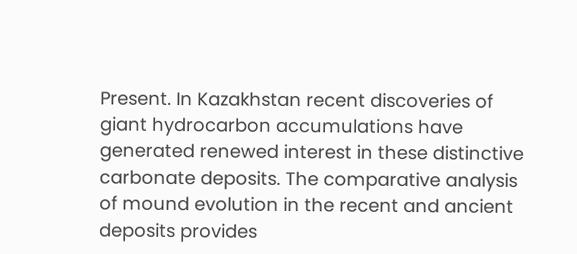Present. In Kazakhstan recent discoveries of giant hydrocarbon accumulations have generated renewed interest in these distinctive carbonate deposits. The comparative analysis of mound evolution in the recent and ancient deposits provides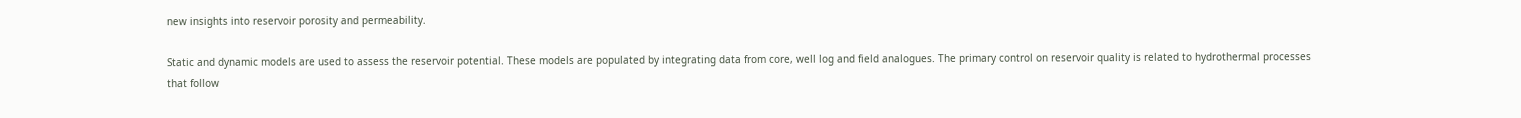new insights into reservoir porosity and permeability.

Static and dynamic models are used to assess the reservoir potential. These models are populated by integrating data from core, well log and field analogues. The primary control on reservoir quality is related to hydrothermal processes that follow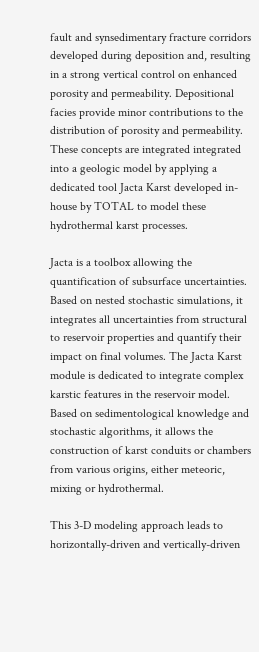fault and synsedimentary fracture corridors developed during deposition and, resulting in a strong vertical control on enhanced porosity and permeability. Depositional facies provide minor contributions to the distribution of porosity and permeability. These concepts are integrated integrated into a geologic model by applying a dedicated tool Jacta Karst developed in-house by TOTAL to model these hydrothermal karst processes.

Jacta is a toolbox allowing the quantification of subsurface uncertainties. Based on nested stochastic simulations, it integrates all uncertainties from structural to reservoir properties and quantify their impact on final volumes. The Jacta Karst module is dedicated to integrate complex karstic features in the reservoir model. Based on sedimentological knowledge and stochastic algorithms, it allows the construction of karst conduits or chambers from various origins, either meteoric, mixing or hydrothermal.

This 3-D modeling approach leads to horizontally-driven and vertically-driven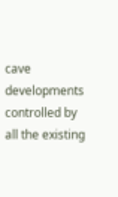cave developments controlled by all the existing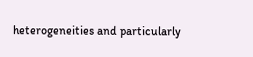heterogeneities and particularly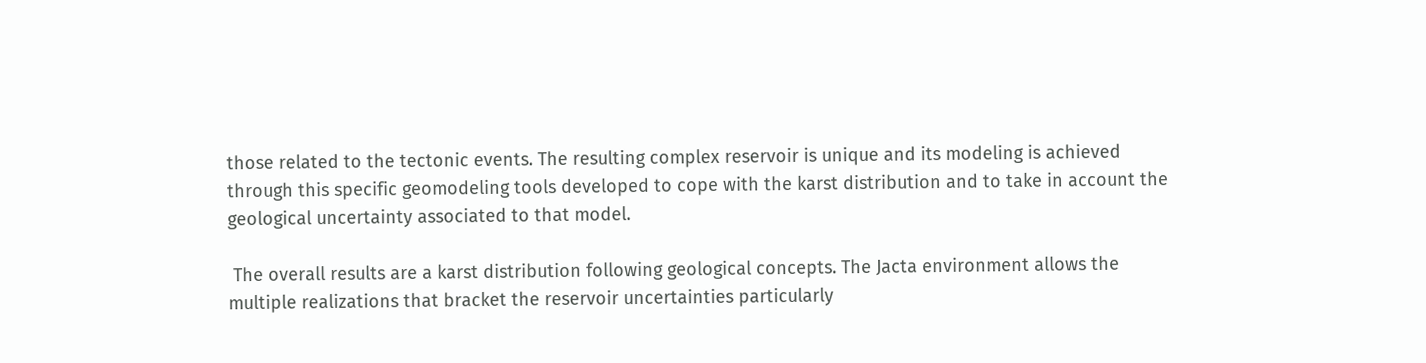those related to the tectonic events. The resulting complex reservoir is unique and its modeling is achieved through this specific geomodeling tools developed to cope with the karst distribution and to take in account the geological uncertainty associated to that model.

 The overall results are a karst distribution following geological concepts. The Jacta environment allows the multiple realizations that bracket the reservoir uncertainties particularly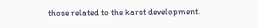those related to the karst development.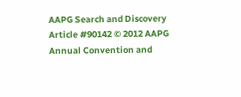AAPG Search and Discovery Article #90142 © 2012 AAPG Annual Convention and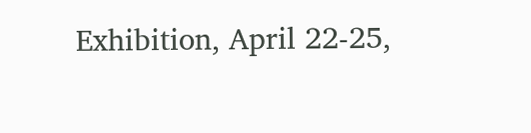Exhibition, April 22-25,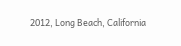2012, Long Beach, California